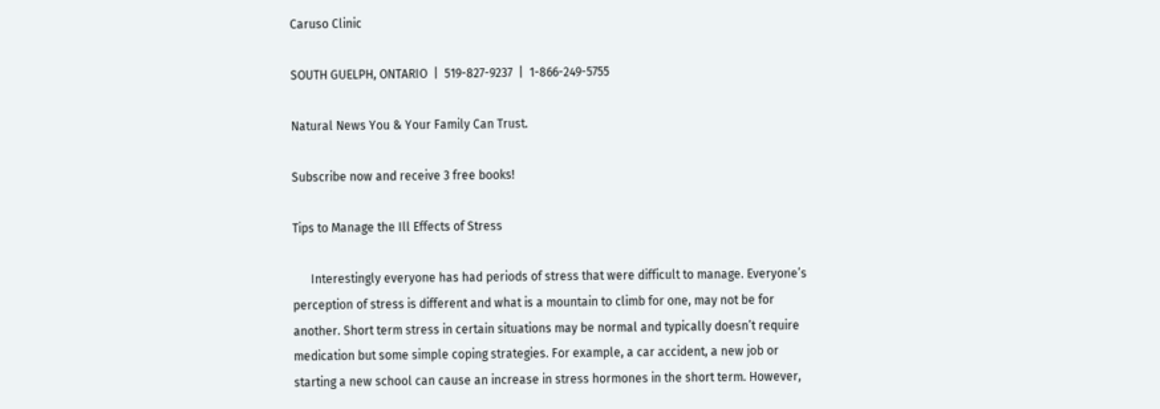Caruso Clinic

SOUTH GUELPH, ONTARIO  |  519-827-9237  |  1-866-249-5755

Natural News You & Your Family Can Trust.

Subscribe now and receive 3 free books!

Tips to Manage the Ill Effects of Stress

      Interestingly everyone has had periods of stress that were difficult to manage. Everyone’s perception of stress is different and what is a mountain to climb for one, may not be for another. Short term stress in certain situations may be normal and typically doesn’t require medication but some simple coping strategies. For example, a car accident, a new job or starting a new school can cause an increase in stress hormones in the short term. However,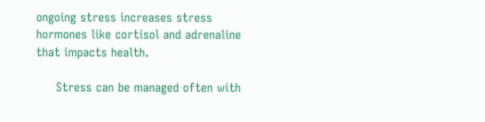ongoing stress increases stress hormones like cortisol and adrenaline that impacts health.

     Stress can be managed often with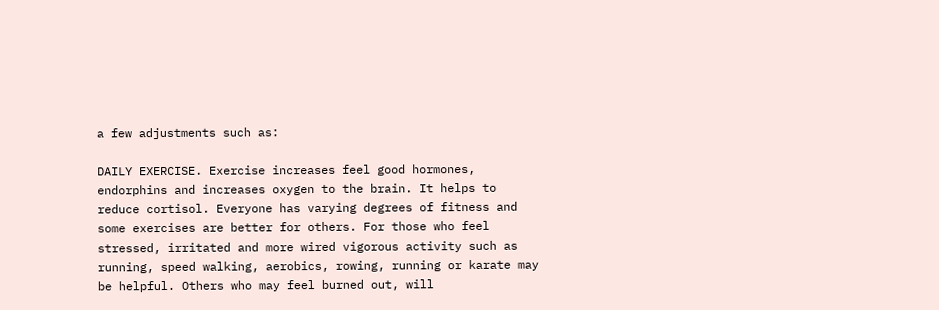a few adjustments such as:

DAILY EXERCISE. Exercise increases feel good hormones, endorphins and increases oxygen to the brain. It helps to reduce cortisol. Everyone has varying degrees of fitness and some exercises are better for others. For those who feel stressed, irritated and more wired vigorous activity such as running, speed walking, aerobics, rowing, running or karate may be helpful. Others who may feel burned out, will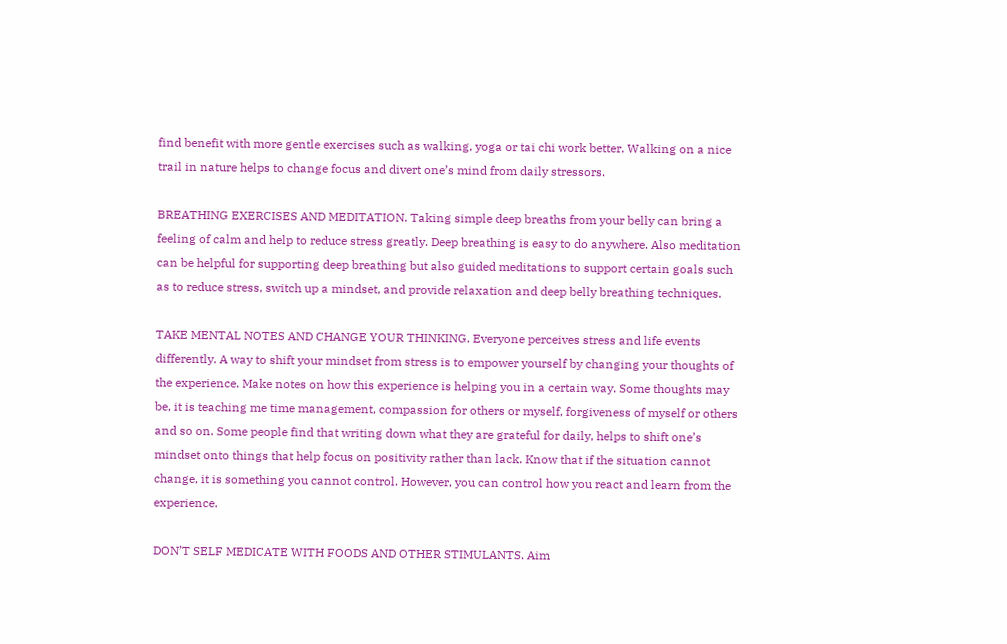find benefit with more gentle exercises such as walking, yoga or tai chi work better. Walking on a nice trail in nature helps to change focus and divert one’s mind from daily stressors.

BREATHING EXERCISES AND MEDITATION. Taking simple deep breaths from your belly can bring a feeling of calm and help to reduce stress greatly. Deep breathing is easy to do anywhere. Also meditation can be helpful for supporting deep breathing but also guided meditations to support certain goals such as to reduce stress, switch up a mindset, and provide relaxation and deep belly breathing techniques.

TAKE MENTAL NOTES AND CHANGE YOUR THINKING. Everyone perceives stress and life events differently. A way to shift your mindset from stress is to empower yourself by changing your thoughts of the experience. Make notes on how this experience is helping you in a certain way. Some thoughts may be, it is teaching me time management, compassion for others or myself, forgiveness of myself or others and so on. Some people find that writing down what they are grateful for daily, helps to shift one’s mindset onto things that help focus on positivity rather than lack. Know that if the situation cannot change, it is something you cannot control. However, you can control how you react and learn from the experience.

DON’T SELF MEDICATE WITH FOODS AND OTHER STIMULANTS. Aim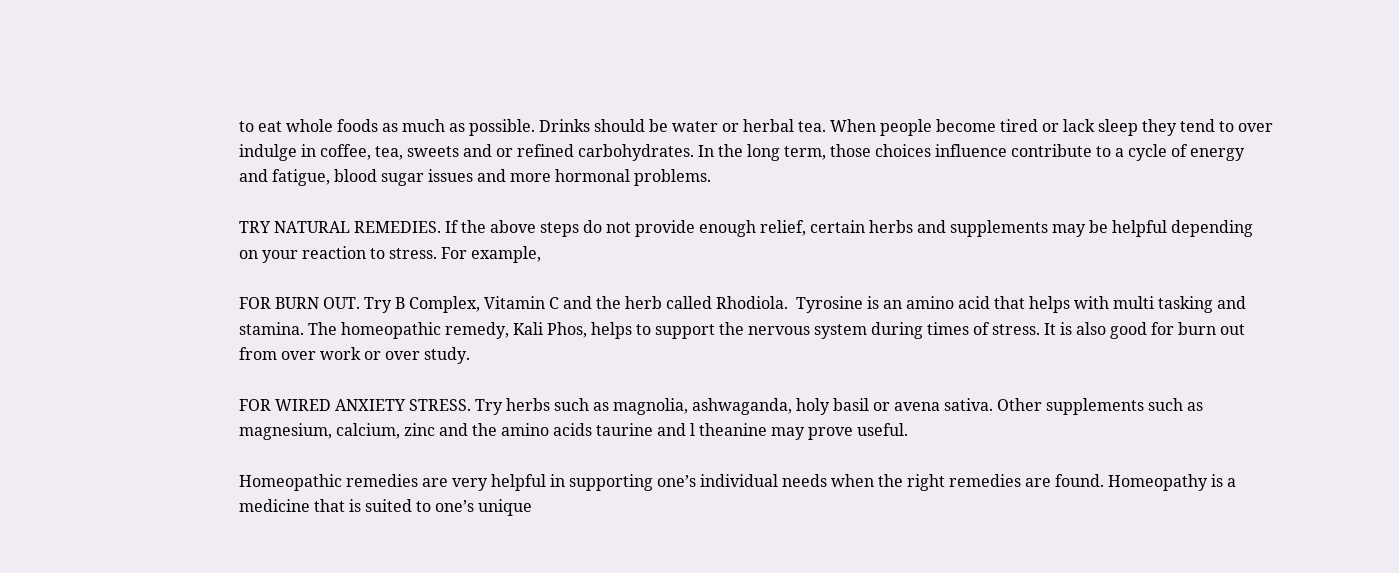to eat whole foods as much as possible. Drinks should be water or herbal tea. When people become tired or lack sleep they tend to over indulge in coffee, tea, sweets and or refined carbohydrates. In the long term, those choices influence contribute to a cycle of energy and fatigue, blood sugar issues and more hormonal problems.

TRY NATURAL REMEDIES. If the above steps do not provide enough relief, certain herbs and supplements may be helpful depending on your reaction to stress. For example,

FOR BURN OUT. Try B Complex, Vitamin C and the herb called Rhodiola.  Tyrosine is an amino acid that helps with multi tasking and stamina. The homeopathic remedy, Kali Phos, helps to support the nervous system during times of stress. It is also good for burn out from over work or over study.

FOR WIRED ANXIETY STRESS. Try herbs such as magnolia, ashwaganda, holy basil or avena sativa. Other supplements such as magnesium, calcium, zinc and the amino acids taurine and l theanine may prove useful.

Homeopathic remedies are very helpful in supporting one’s individual needs when the right remedies are found. Homeopathy is a medicine that is suited to one’s unique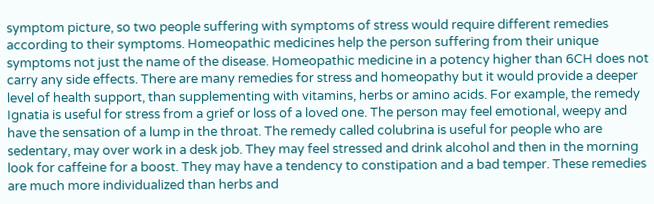symptom picture, so two people suffering with symptoms of stress would require different remedies according to their symptoms. Homeopathic medicines help the person suffering from their unique symptoms not just the name of the disease. Homeopathic medicine in a potency higher than 6CH does not carry any side effects. There are many remedies for stress and homeopathy but it would provide a deeper level of health support, than supplementing with vitamins, herbs or amino acids. For example, the remedy Ignatia is useful for stress from a grief or loss of a loved one. The person may feel emotional, weepy and have the sensation of a lump in the throat. The remedy called colubrina is useful for people who are sedentary, may over work in a desk job. They may feel stressed and drink alcohol and then in the morning look for caffeine for a boost. They may have a tendency to constipation and a bad temper. These remedies are much more individualized than herbs and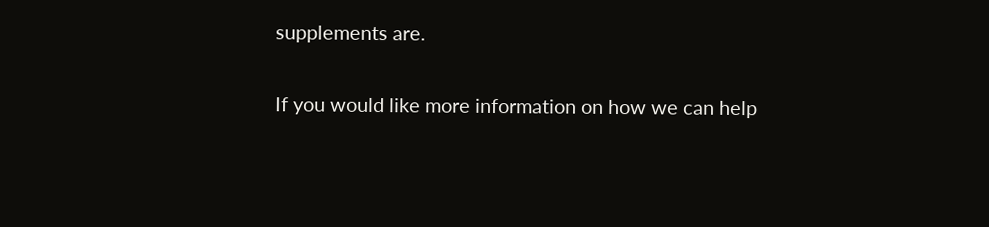supplements are.

If you would like more information on how we can help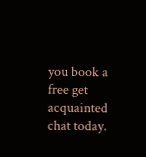you book a free get acquainted chat today.